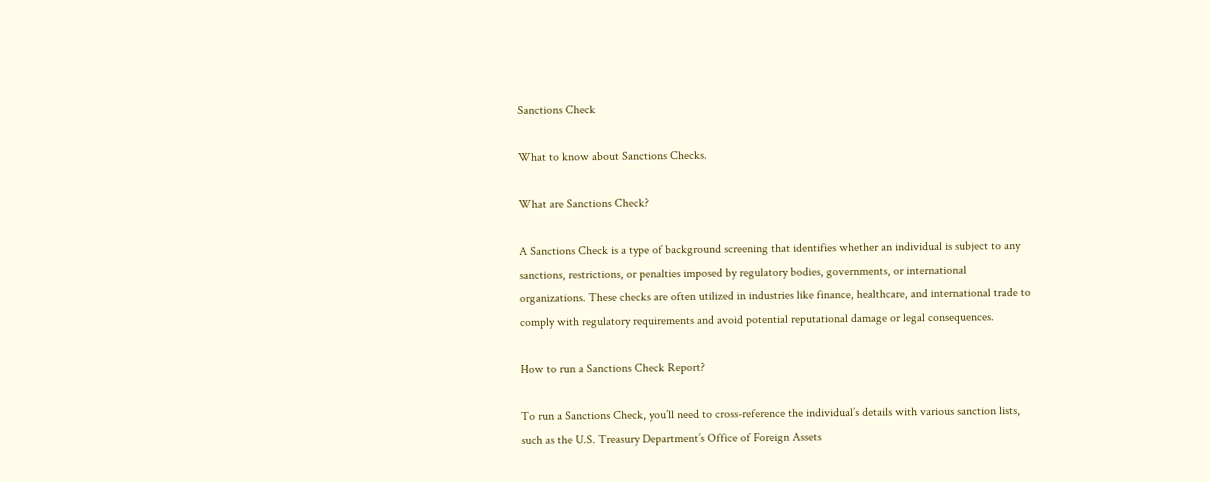Sanctions Check

What to know about Sanctions Checks.

What are Sanctions Check?

A Sanctions Check is a type of background screening that identifies whether an individual is subject to any sanctions, restrictions, or penalties imposed by regulatory bodies, governments, or international organizations. These checks are often utilized in industries like finance, healthcare, and international trade to comply with regulatory requirements and avoid potential reputational damage or legal consequences.

How to run a Sanctions Check Report?

To run a Sanctions Check, you’ll need to cross-reference the individual’s details with various sanction lists, such as the U.S. Treasury Department’s Office of Foreign Assets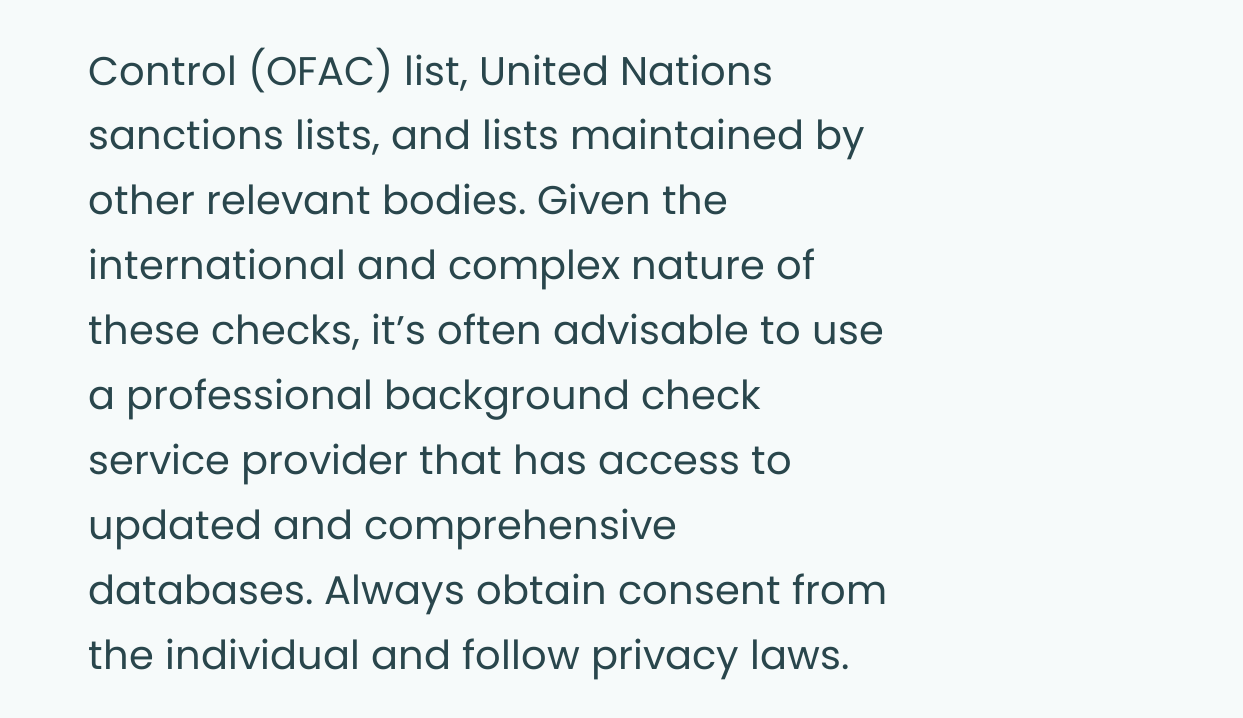Control (OFAC) list, United Nations sanctions lists, and lists maintained by other relevant bodies. Given the international and complex nature of these checks, it’s often advisable to use a professional background check service provider that has access to updated and comprehensive databases. Always obtain consent from the individual and follow privacy laws.